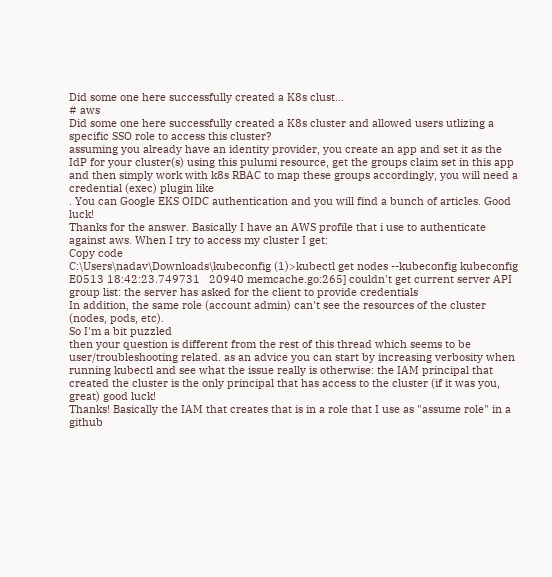Did some one here successfully created a K8s clust...
# aws
Did some one here successfully created a K8s cluster and allowed users utlizing a specific SSO role to access this cluster?
assuming you already have an identity provider, you create an app and set it as the IdP for your cluster(s) using this pulumi resource, get the groups claim set in this app and then simply work with k8s RBAC to map these groups accordingly, you will need a credential (exec) plugin like
. You can Google EKS OIDC authentication and you will find a bunch of articles. Good luck!
Thanks for the answer. Basically I have an AWS profile that i use to authenticate against aws. When I try to access my cluster I get:
Copy code
C:\Users\nadav\Downloads\kubeconfig (1)>kubectl get nodes --kubeconfig kubeconfig
E0513 18:42:23.749731   20940 memcache.go:265] couldn't get current server API group list: the server has asked for the client to provide credentials
In addition, the same role (account admin) can't see the resources of the cluster (nodes, pods, etc).
So I'm a bit puzzled
then your question is different from the rest of this thread which seems to be user/troubleshooting related. as an advice you can start by increasing verbosity when running kubectl and see what the issue really is otherwise: the IAM principal that created the cluster is the only principal that has access to the cluster (if it was you, great) good luck!
Thanks! Basically the IAM that creates that is in a role that I use as "assume role" in a github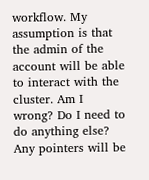workflow. My assumption is that the admin of the account will be able to interact with the cluster. Am I wrong? Do I need to do anything else? Any pointers will be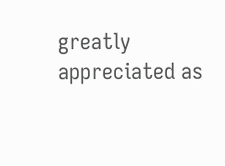greatly appreciated as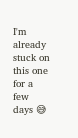I'm already stuck on this one for a few days 😅